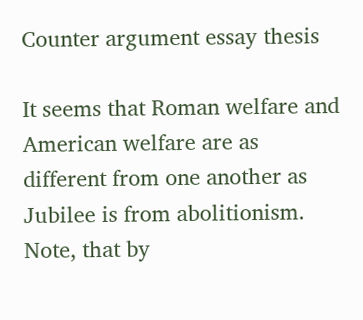Counter argument essay thesis

It seems that Roman welfare and American welfare are as different from one another as Jubilee is from abolitionism. Note, that by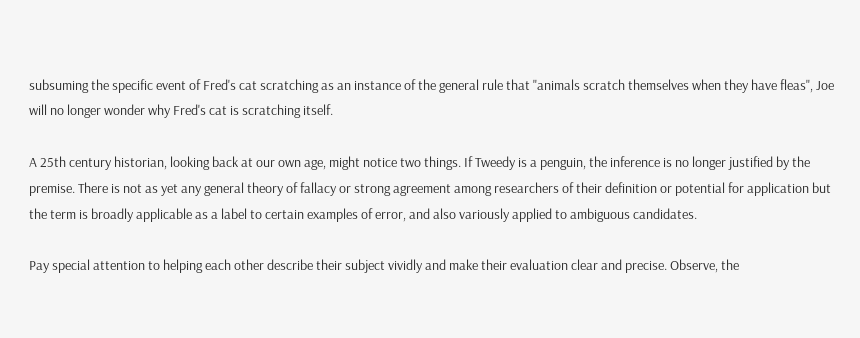subsuming the specific event of Fred's cat scratching as an instance of the general rule that "animals scratch themselves when they have fleas", Joe will no longer wonder why Fred's cat is scratching itself.

A 25th century historian, looking back at our own age, might notice two things. If Tweedy is a penguin, the inference is no longer justified by the premise. There is not as yet any general theory of fallacy or strong agreement among researchers of their definition or potential for application but the term is broadly applicable as a label to certain examples of error, and also variously applied to ambiguous candidates.

Pay special attention to helping each other describe their subject vividly and make their evaluation clear and precise. Observe, the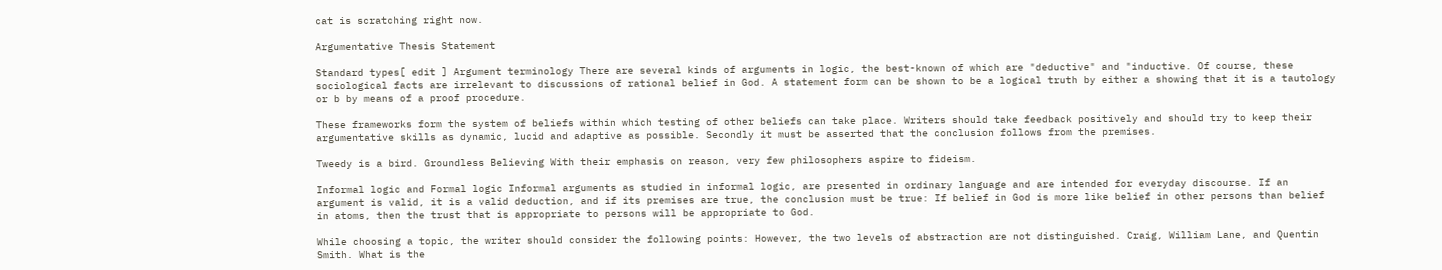cat is scratching right now.

Argumentative Thesis Statement

Standard types[ edit ] Argument terminology There are several kinds of arguments in logic, the best-known of which are "deductive" and "inductive. Of course, these sociological facts are irrelevant to discussions of rational belief in God. A statement form can be shown to be a logical truth by either a showing that it is a tautology or b by means of a proof procedure.

These frameworks form the system of beliefs within which testing of other beliefs can take place. Writers should take feedback positively and should try to keep their argumentative skills as dynamic, lucid and adaptive as possible. Secondly it must be asserted that the conclusion follows from the premises.

Tweedy is a bird. Groundless Believing With their emphasis on reason, very few philosophers aspire to fideism.

Informal logic and Formal logic Informal arguments as studied in informal logic, are presented in ordinary language and are intended for everyday discourse. If an argument is valid, it is a valid deduction, and if its premises are true, the conclusion must be true: If belief in God is more like belief in other persons than belief in atoms, then the trust that is appropriate to persons will be appropriate to God.

While choosing a topic, the writer should consider the following points: However, the two levels of abstraction are not distinguished. Craig, William Lane, and Quentin Smith. What is the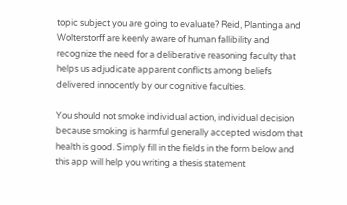topic subject you are going to evaluate? Reid, Plantinga and Wolterstorff are keenly aware of human fallibility and recognize the need for a deliberative reasoning faculty that helps us adjudicate apparent conflicts among beliefs delivered innocently by our cognitive faculties.

You should not smoke individual action, individual decision because smoking is harmful generally accepted wisdom that health is good. Simply fill in the fields in the form below and this app will help you writing a thesis statement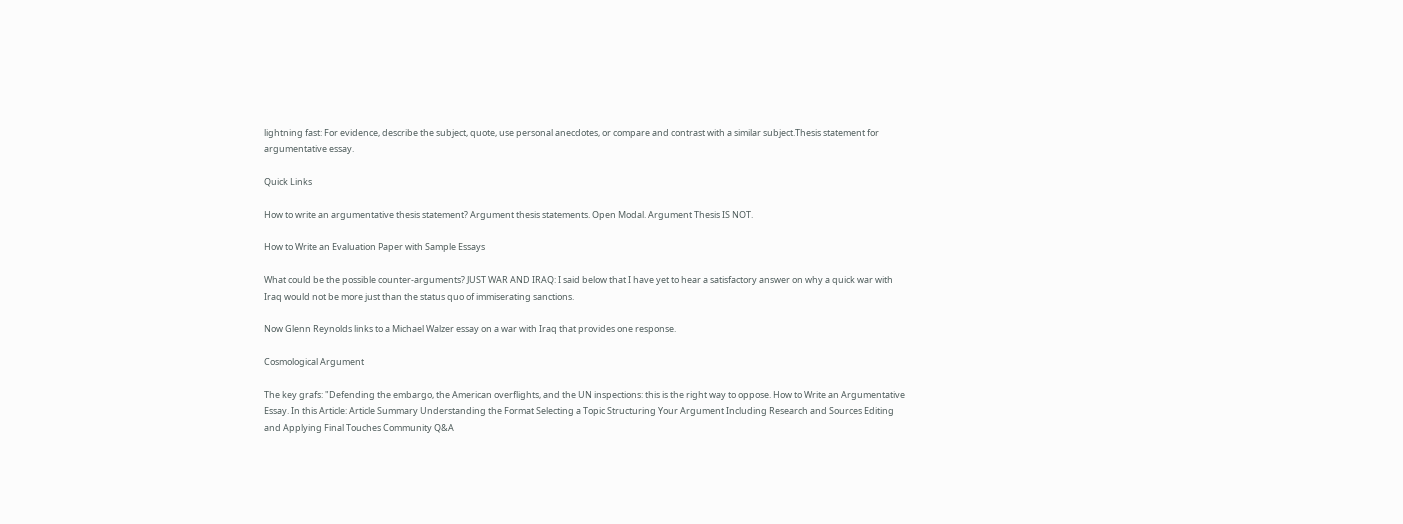lightning fast: For evidence, describe the subject, quote, use personal anecdotes, or compare and contrast with a similar subject.Thesis statement for argumentative essay.

Quick Links

How to write an argumentative thesis statement? Argument thesis statements. Open Modal. Argument Thesis IS NOT.

How to Write an Evaluation Paper with Sample Essays

What could be the possible counter-arguments? JUST WAR AND IRAQ: I said below that I have yet to hear a satisfactory answer on why a quick war with Iraq would not be more just than the status quo of immiserating sanctions.

Now Glenn Reynolds links to a Michael Walzer essay on a war with Iraq that provides one response.

Cosmological Argument

The key grafs: "Defending the embargo, the American overflights, and the UN inspections: this is the right way to oppose. How to Write an Argumentative Essay. In this Article: Article Summary Understanding the Format Selecting a Topic Structuring Your Argument Including Research and Sources Editing and Applying Final Touches Community Q&A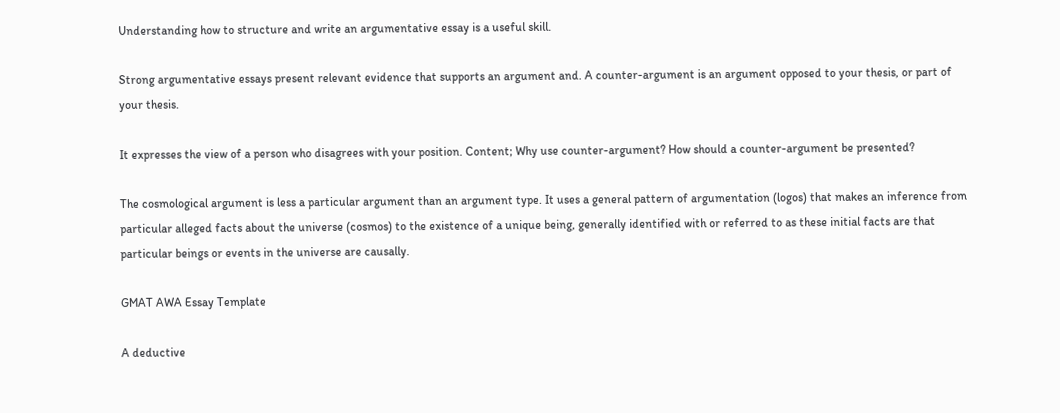Understanding how to structure and write an argumentative essay is a useful skill.

Strong argumentative essays present relevant evidence that supports an argument and. A counter-argument is an argument opposed to your thesis, or part of your thesis.

It expresses the view of a person who disagrees with your position. Content; Why use counter-argument? How should a counter-argument be presented?

The cosmological argument is less a particular argument than an argument type. It uses a general pattern of argumentation (logos) that makes an inference from particular alleged facts about the universe (cosmos) to the existence of a unique being, generally identified with or referred to as these initial facts are that particular beings or events in the universe are causally.

GMAT AWA Essay Template

A deductive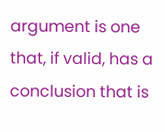argument is one that, if valid, has a conclusion that is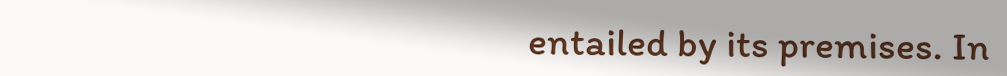entailed by its premises. In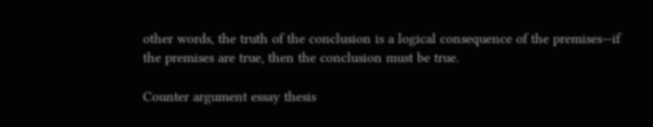other words, the truth of the conclusion is a logical consequence of the premises—if the premises are true, then the conclusion must be true.

Counter argument essay thesis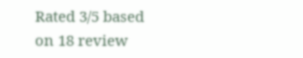Rated 3/5 based on 18 review